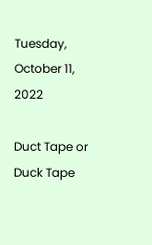Tuesday, October 11, 2022

Duct Tape or Duck Tape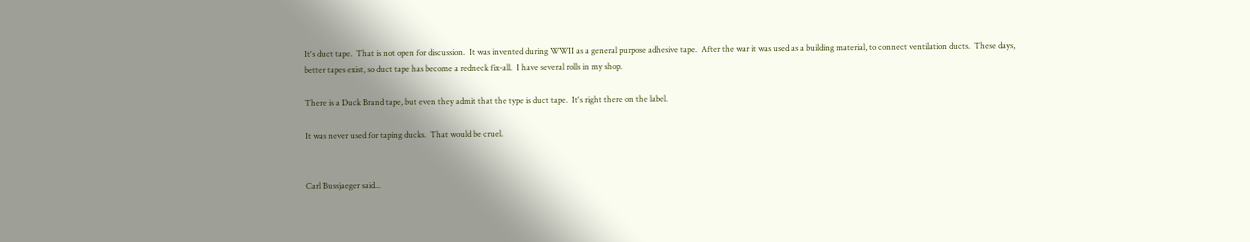It's duct tape.  That is not open for discussion.  It was invented during WWII as a general purpose adhesive tape.  After the war it was used as a building material, to connect ventilation ducts.  These days, better tapes exist, so duct tape has become a redneck fix-all.  I have several rolls in my shop.

There is a Duck Brand tape, but even they admit that the type is duct tape.  It's right there on the label.

It was never used for taping ducks.  That would be cruel.


Carl Bussjaeger said...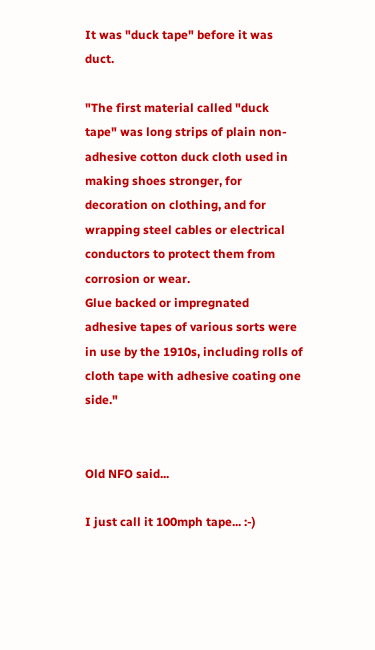It was "duck tape" before it was duct.

"The first material called "duck tape" was long strips of plain non-adhesive cotton duck cloth used in making shoes stronger, for decoration on clothing, and for wrapping steel cables or electrical conductors to protect them from corrosion or wear.
Glue backed or impregnated adhesive tapes of various sorts were in use by the 1910s, including rolls of cloth tape with adhesive coating one side."


Old NFO said...

I just call it 100mph tape... :-)